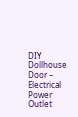DIY Dollhouse Door – Electrical Power Outlet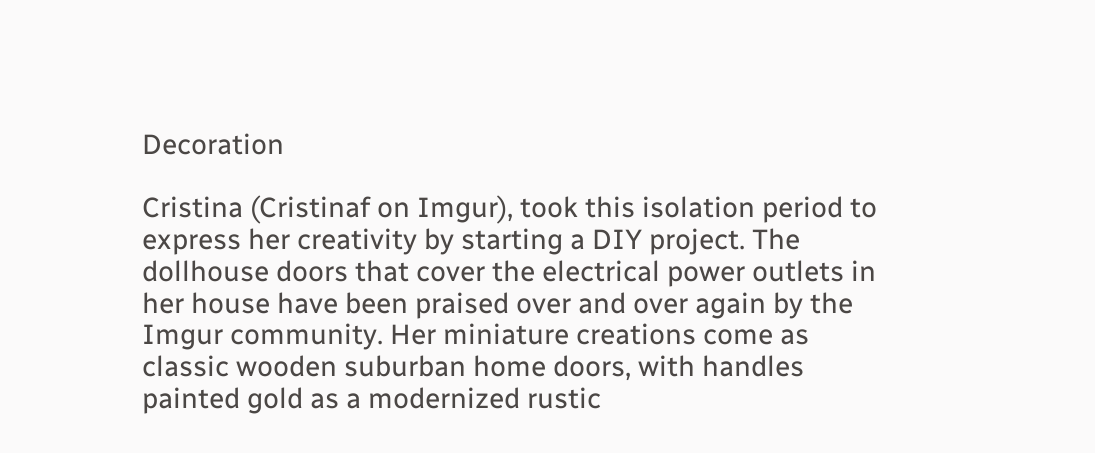Decoration

Cristina (Cristinaf on Imgur), took this isolation period to express her creativity by starting a DIY project. The dollhouse doors that cover the electrical power outlets in her house have been praised over and over again by the Imgur community. Her miniature creations come as classic wooden suburban home doors, with handles painted gold as a modernized rustic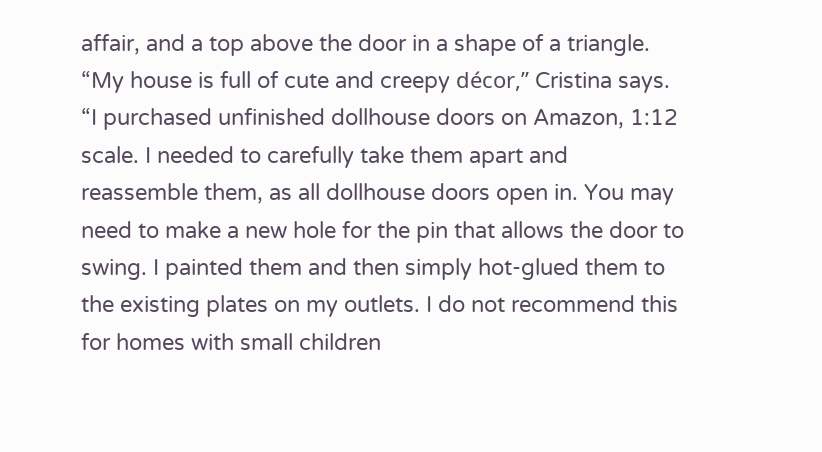affair, and a top above the door in a shape of a triangle. “My house is full of cute and creepy décor,” Cristina says. “I purchased unfinished dollhouse doors on Amazon, 1:12 scale. I needed to carefully take them apart and reassemble them, as all dollhouse doors open in. You may need to make a new hole for the pin that allows the door to swing. I painted them and then simply hot-glued them to the existing plates on my outlets. I do not recommend this for homes with small children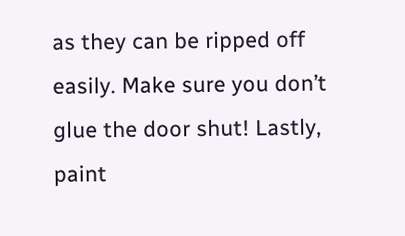as they can be ripped off easily. Make sure you don’t glue the door shut! Lastly, paint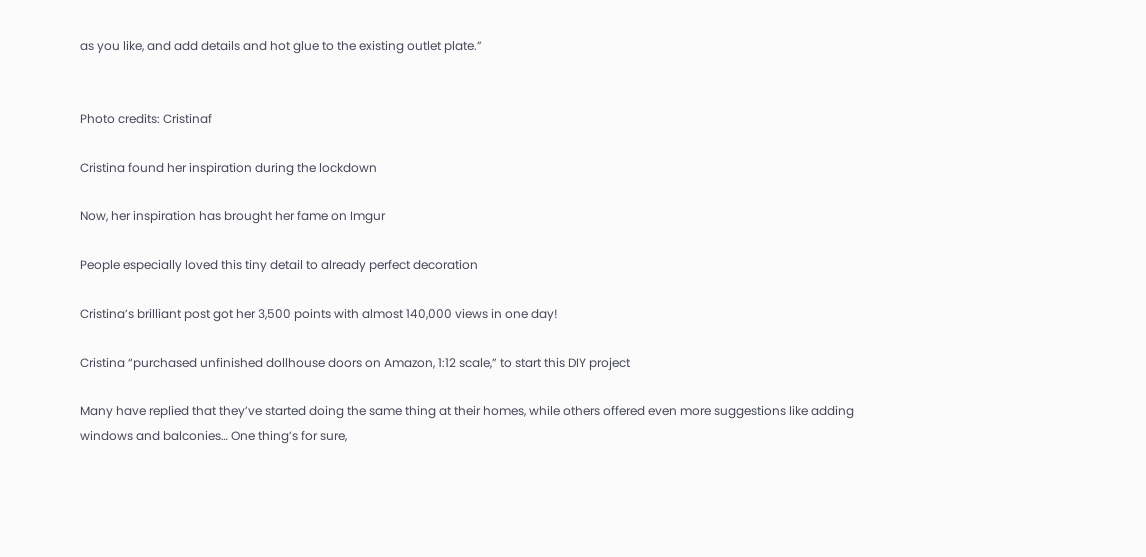as you like, and add details and hot glue to the existing outlet plate.”


Photo credits: Cristinaf

Cristina found her inspiration during the lockdown

Now, her inspiration has brought her fame on Imgur

People especially loved this tiny detail to already perfect decoration

Cristina’s brilliant post got her 3,500 points with almost 140,000 views in one day!

Cristina “purchased unfinished dollhouse doors on Amazon, 1:12 scale,” to start this DIY project

Many have replied that they’ve started doing the same thing at their homes, while others offered even more suggestions like adding windows and balconies… One thing’s for sure,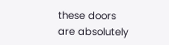these doors are absolutely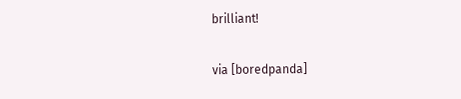brilliant!

via [boredpanda]